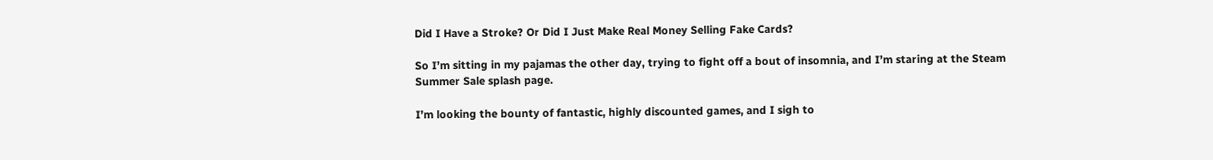Did I Have a Stroke? Or Did I Just Make Real Money Selling Fake Cards?

So I’m sitting in my pajamas the other day, trying to fight off a bout of insomnia, and I’m staring at the Steam Summer Sale splash page.

I’m looking the bounty of fantastic, highly discounted games, and I sigh to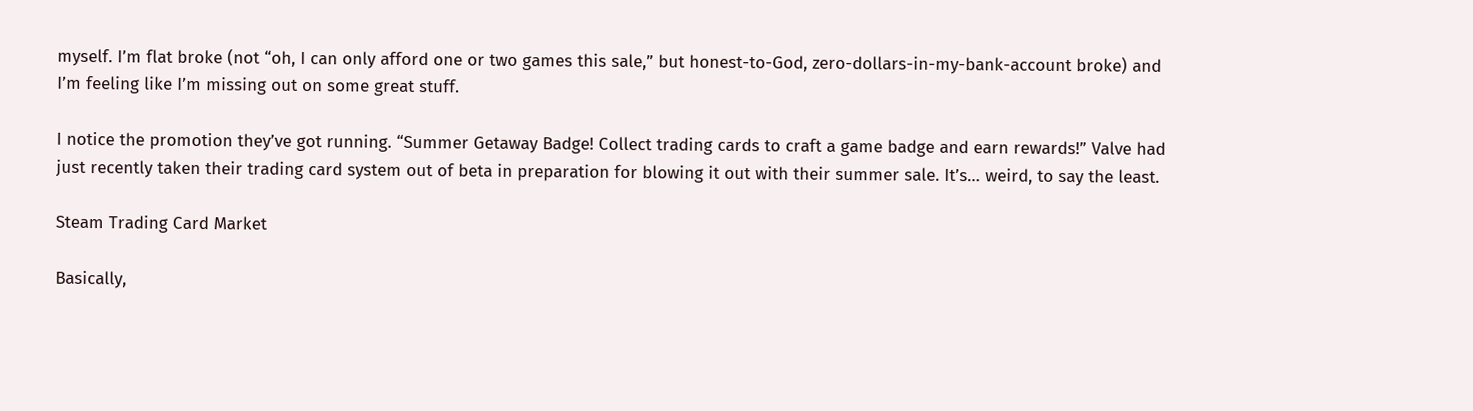myself. I’m flat broke (not “oh, I can only afford one or two games this sale,” but honest-to-God, zero-dollars-in-my-bank-account broke) and I’m feeling like I’m missing out on some great stuff.

I notice the promotion they’ve got running. “Summer Getaway Badge! Collect trading cards to craft a game badge and earn rewards!” Valve had just recently taken their trading card system out of beta in preparation for blowing it out with their summer sale. It’s… weird, to say the least.

Steam Trading Card Market

Basically,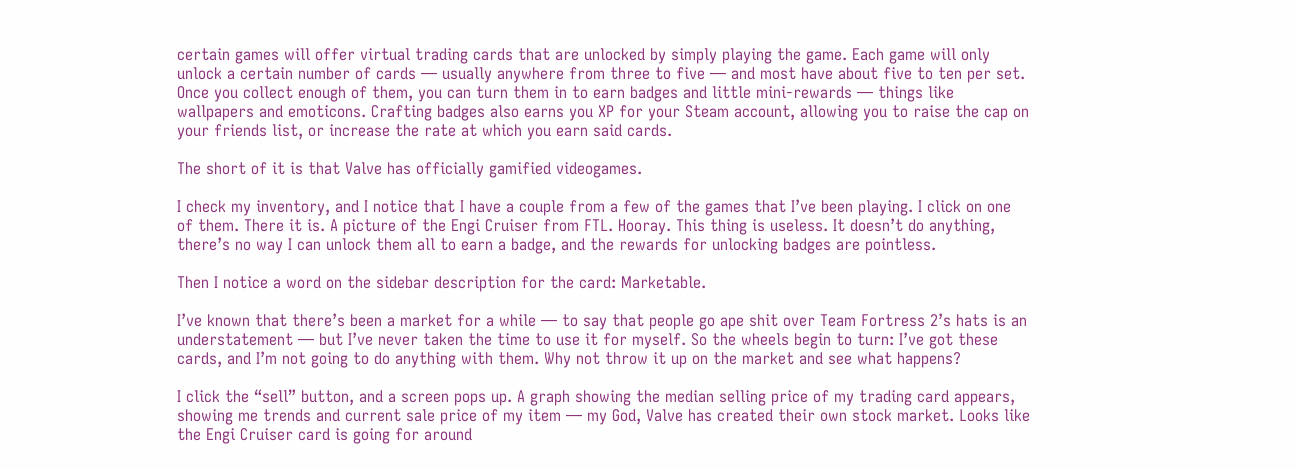certain games will offer virtual trading cards that are unlocked by simply playing the game. Each game will only unlock a certain number of cards — usually anywhere from three to five — and most have about five to ten per set. Once you collect enough of them, you can turn them in to earn badges and little mini-rewards — things like wallpapers and emoticons. Crafting badges also earns you XP for your Steam account, allowing you to raise the cap on your friends list, or increase the rate at which you earn said cards.

The short of it is that Valve has officially gamified videogames.

I check my inventory, and I notice that I have a couple from a few of the games that I’ve been playing. I click on one of them. There it is. A picture of the Engi Cruiser from FTL. Hooray. This thing is useless. It doesn’t do anything, there’s no way I can unlock them all to earn a badge, and the rewards for unlocking badges are pointless.

Then I notice a word on the sidebar description for the card: Marketable.

I’ve known that there’s been a market for a while — to say that people go ape shit over Team Fortress 2’s hats is an understatement — but I’ve never taken the time to use it for myself. So the wheels begin to turn: I’ve got these cards, and I’m not going to do anything with them. Why not throw it up on the market and see what happens?

I click the “sell” button, and a screen pops up. A graph showing the median selling price of my trading card appears, showing me trends and current sale price of my item — my God, Valve has created their own stock market. Looks like the Engi Cruiser card is going for around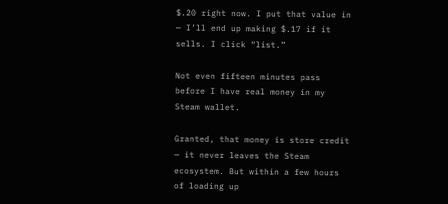$.20 right now. I put that value in — I’ll end up making $.17 if it sells. I click “list.”

Not even fifteen minutes pass before I have real money in my Steam wallet.

Granted, that money is store credit — it never leaves the Steam ecosystem. But within a few hours of loading up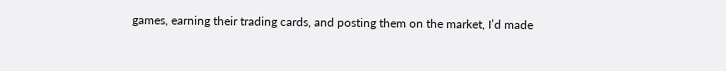games, earning their trading cards, and posting them on the market, I’d made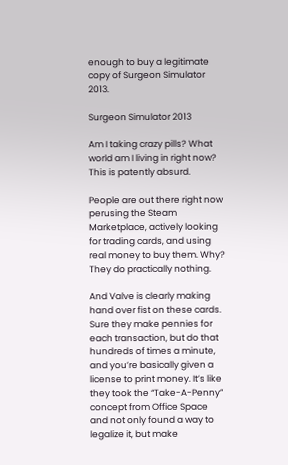enough to buy a legitimate copy of Surgeon Simulator 2013.

Surgeon Simulator 2013

Am I taking crazy pills? What world am I living in right now? This is patently absurd.

People are out there right now perusing the Steam Marketplace, actively looking for trading cards, and using real money to buy them. Why? They do practically nothing.

And Valve is clearly making hand over fist on these cards. Sure they make pennies for each transaction, but do that hundreds of times a minute, and you’re basically given a license to print money. It’s like they took the “Take-A-Penny” concept from Office Space and not only found a way to legalize it, but make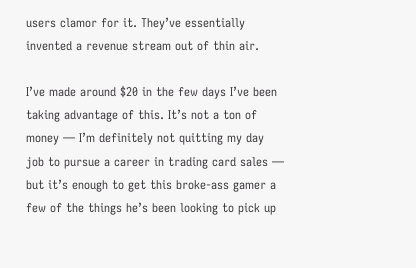users clamor for it. They’ve essentially invented a revenue stream out of thin air.

I’ve made around $20 in the few days I’ve been taking advantage of this. It’s not a ton of money — I’m definitely not quitting my day job to pursue a career in trading card sales — but it’s enough to get this broke-ass gamer a few of the things he’s been looking to pick up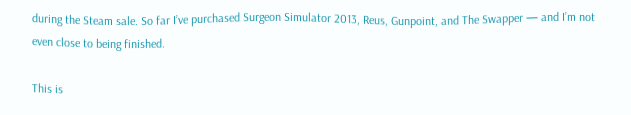during the Steam sale. So far I’ve purchased Surgeon Simulator 2013, Reus, Gunpoint, and The Swapper — and I’m not even close to being finished.

This is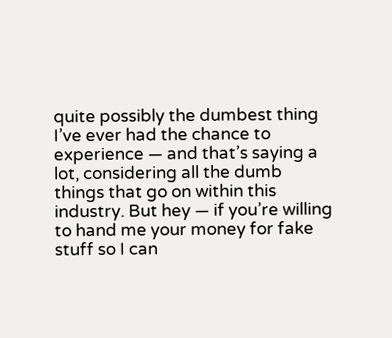quite possibly the dumbest thing I’ve ever had the chance to experience — and that’s saying a lot, considering all the dumb things that go on within this industry. But hey — if you’re willing to hand me your money for fake stuff so I can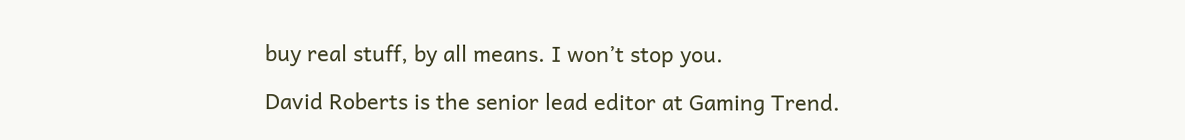buy real stuff, by all means. I won’t stop you.

David Roberts is the senior lead editor at Gaming Trend.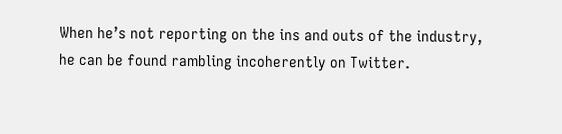When he’s not reporting on the ins and outs of the industry, he can be found rambling incoherently on Twitter.